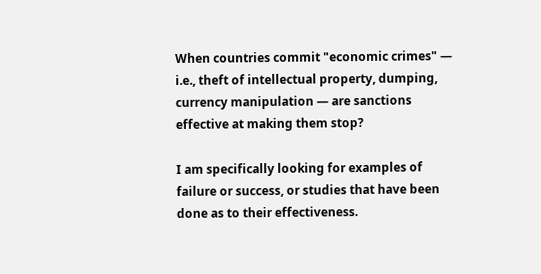When countries commit "economic crimes" — i.e., theft of intellectual property, dumping, currency manipulation — are sanctions effective at making them stop?

I am specifically looking for examples of failure or success, or studies that have been done as to their effectiveness.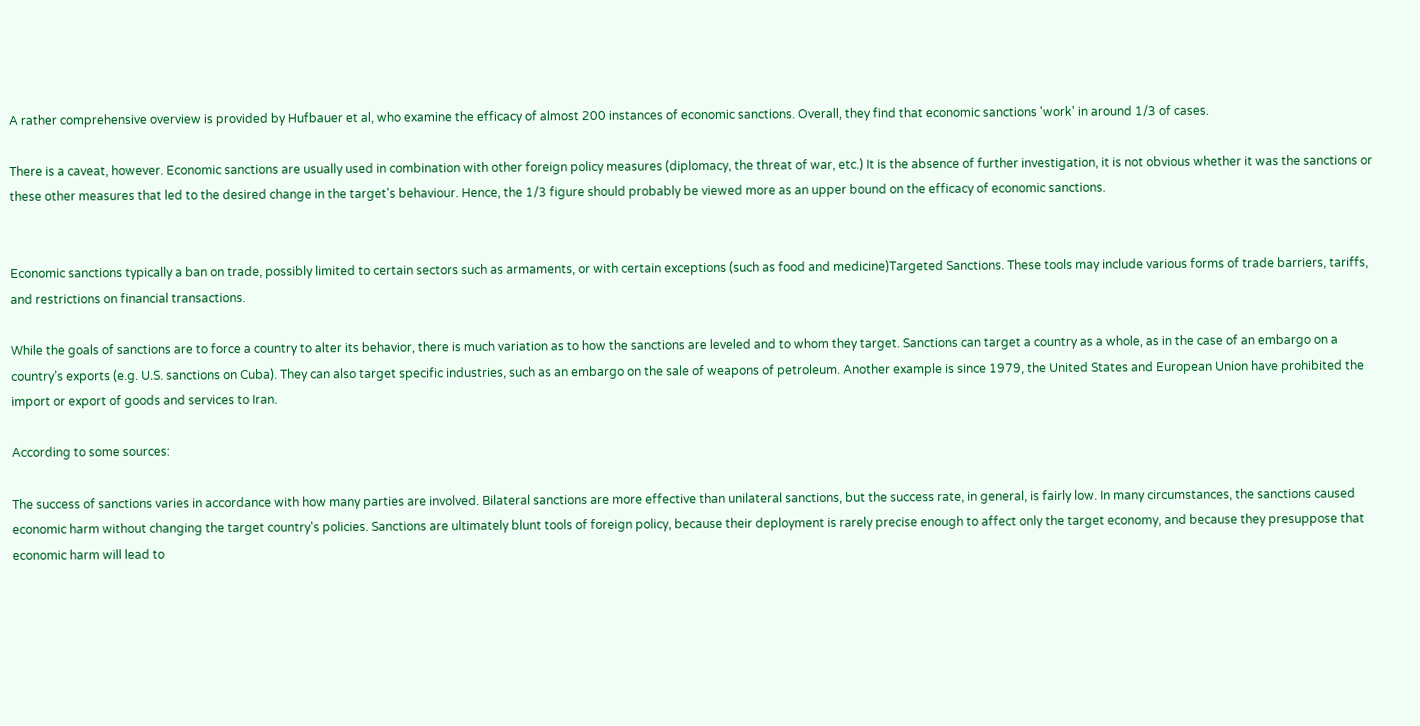A rather comprehensive overview is provided by Hufbauer et al, who examine the efficacy of almost 200 instances of economic sanctions. Overall, they find that economic sanctions 'work' in around 1/3 of cases.

There is a caveat, however. Economic sanctions are usually used in combination with other foreign policy measures (diplomacy, the threat of war, etc.) It is the absence of further investigation, it is not obvious whether it was the sanctions or these other measures that led to the desired change in the target's behaviour. Hence, the 1/3 figure should probably be viewed more as an upper bound on the efficacy of economic sanctions.


Economic sanctions typically a ban on trade, possibly limited to certain sectors such as armaments, or with certain exceptions (such as food and medicine)Targeted Sanctions. These tools may include various forms of trade barriers, tariffs, and restrictions on financial transactions.

While the goals of sanctions are to force a country to alter its behavior, there is much variation as to how the sanctions are leveled and to whom they target. Sanctions can target a country as a whole, as in the case of an embargo on a country’s exports (e.g. U.S. sanctions on Cuba). They can also target specific industries, such as an embargo on the sale of weapons of petroleum. Another example is since 1979, the United States and European Union have prohibited the import or export of goods and services to Iran.

According to some sources:

The success of sanctions varies in accordance with how many parties are involved. Bilateral sanctions are more effective than unilateral sanctions, but the success rate, in general, is fairly low. In many circumstances, the sanctions caused economic harm without changing the target country's policies. Sanctions are ultimately blunt tools of foreign policy, because their deployment is rarely precise enough to affect only the target economy, and because they presuppose that economic harm will lead to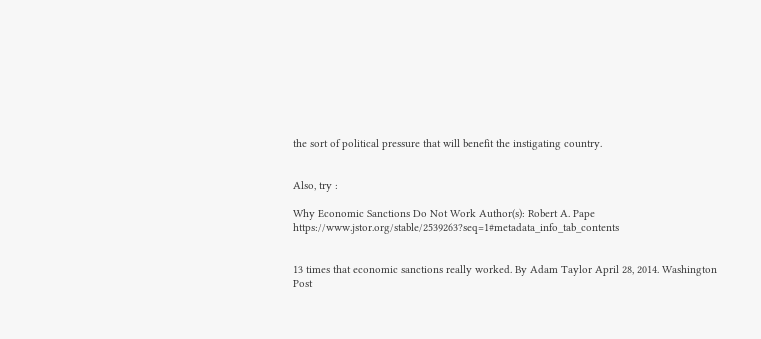the sort of political pressure that will benefit the instigating country.


Also, try :

Why Economic Sanctions Do Not Work Author(s): Robert A. Pape https://www.jstor.org/stable/2539263?seq=1#metadata_info_tab_contents


13 times that economic sanctions really worked. By Adam Taylor April 28, 2014. Washington Post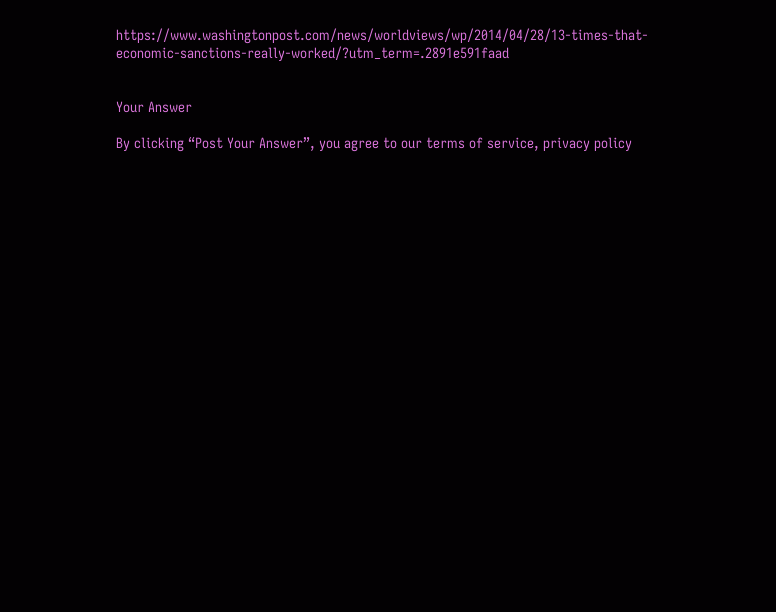https://www.washingtonpost.com/news/worldviews/wp/2014/04/28/13-times-that-economic-sanctions-really-worked/?utm_term=.2891e591faad


Your Answer

By clicking “Post Your Answer”, you agree to our terms of service, privacy policy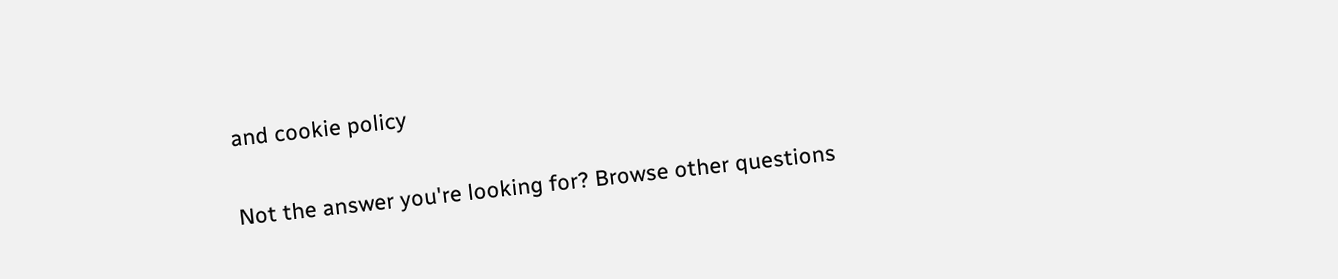and cookie policy

Not the answer you're looking for? Browse other questions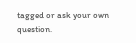tagged or ask your own question.